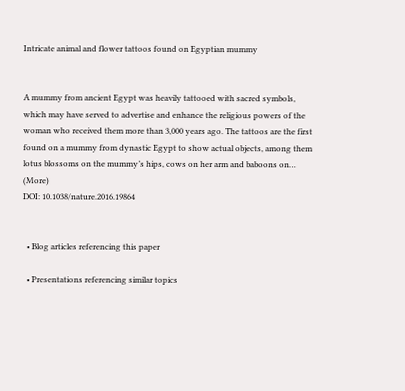Intricate animal and flower tattoos found on Egyptian mummy


A mummy from ancient Egypt was heavily tattooed with sacred symbols, which may have served to advertise and enhance the religious powers of the woman who received them more than 3,000 years ago. The tattoos are the first found on a mummy from dynastic Egypt to show actual objects, among them lotus blossoms on the mummy’s hips, cows on her arm and baboons on… (More)
DOI: 10.1038/nature.2016.19864


  • Blog articles referencing this paper

  • Presentations referencing similar topics